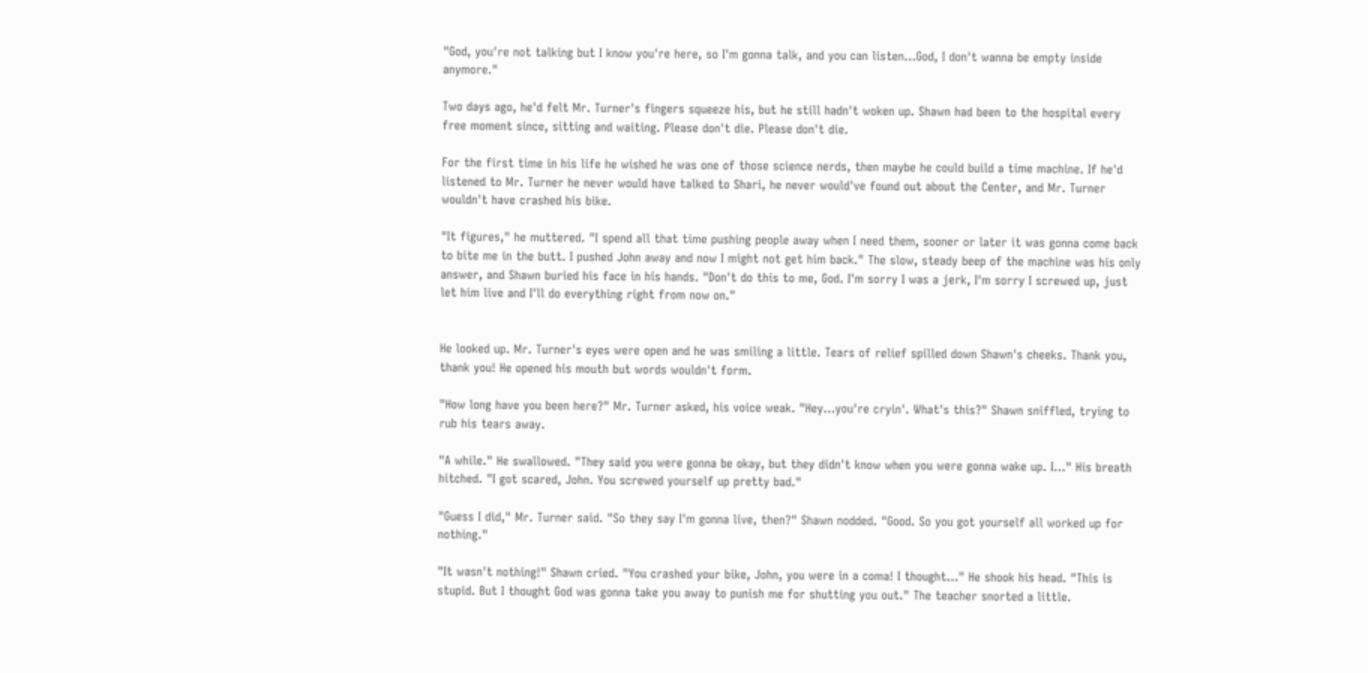"God, you're not talking but I know you're here, so I'm gonna talk, and you can listen...God, I don't wanna be empty inside anymore."

Two days ago, he'd felt Mr. Turner's fingers squeeze his, but he still hadn't woken up. Shawn had been to the hospital every free moment since, sitting and waiting. Please don't die. Please don't die.

For the first time in his life he wished he was one of those science nerds, then maybe he could build a time machine. If he'd listened to Mr. Turner he never would have talked to Shari, he never would've found out about the Center, and Mr. Turner wouldn't have crashed his bike.

"It figures," he muttered. "I spend all that time pushing people away when I need them, sooner or later it was gonna come back to bite me in the butt. I pushed John away and now I might not get him back." The slow, steady beep of the machine was his only answer, and Shawn buried his face in his hands. "Don't do this to me, God. I'm sorry I was a jerk, I'm sorry I screwed up, just let him live and I'll do everything right from now on."


He looked up. Mr. Turner's eyes were open and he was smiling a little. Tears of relief spilled down Shawn's cheeks. Thank you, thank you! He opened his mouth but words wouldn't form.

"How long have you been here?" Mr. Turner asked, his voice weak. "Hey...you're cryin'. What's this?" Shawn sniffled, trying to rub his tears away.

"A while." He swallowed. "They said you were gonna be okay, but they didn't know when you were gonna wake up. I..." His breath hitched. "I got scared, John. You screwed yourself up pretty bad."

"Guess I did," Mr. Turner said. "So they say I'm gonna live, then?" Shawn nodded. "Good. So you got yourself all worked up for nothing."

"It wasn't nothing!" Shawn cried. "You crashed your bike, John, you were in a coma! I thought..." He shook his head. "This is stupid. But I thought God was gonna take you away to punish me for shutting you out." The teacher snorted a little.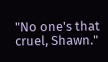"No one's that cruel, Shawn."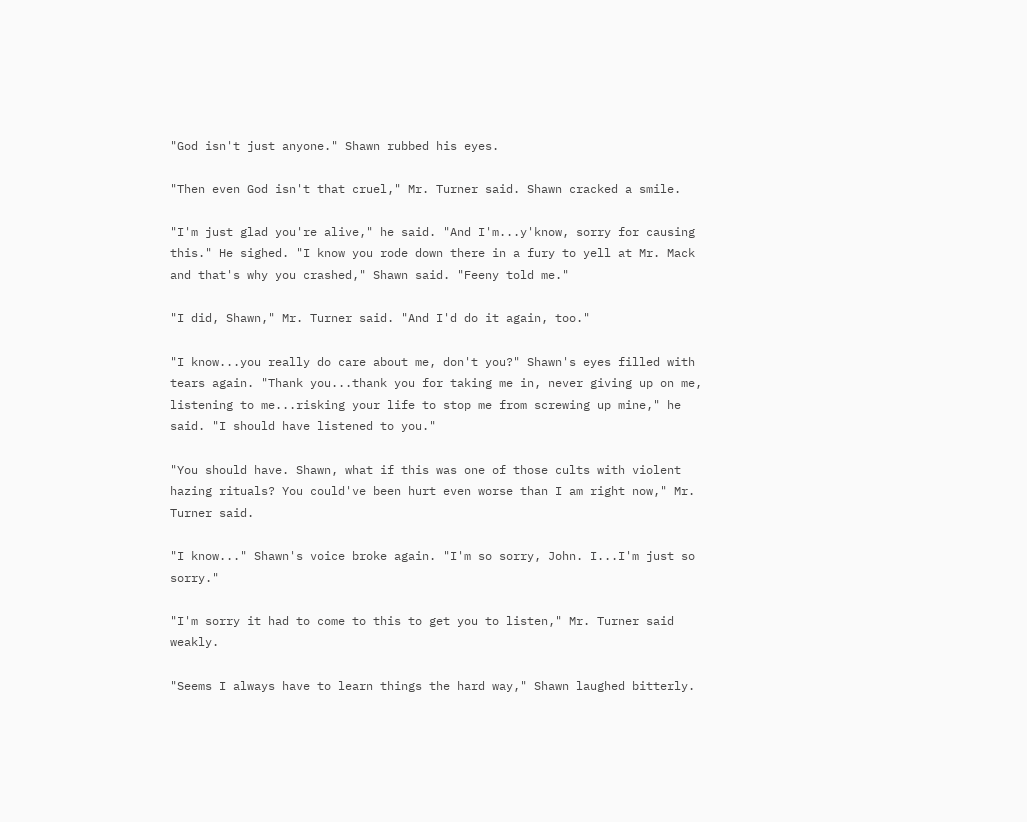"God isn't just anyone." Shawn rubbed his eyes.

"Then even God isn't that cruel," Mr. Turner said. Shawn cracked a smile.

"I'm just glad you're alive," he said. "And I'm...y'know, sorry for causing this." He sighed. "I know you rode down there in a fury to yell at Mr. Mack and that's why you crashed," Shawn said. "Feeny told me."

"I did, Shawn," Mr. Turner said. "And I'd do it again, too."

"I know...you really do care about me, don't you?" Shawn's eyes filled with tears again. "Thank you...thank you for taking me in, never giving up on me, listening to me...risking your life to stop me from screwing up mine," he said. "I should have listened to you."

"You should have. Shawn, what if this was one of those cults with violent hazing rituals? You could've been hurt even worse than I am right now," Mr. Turner said.

"I know..." Shawn's voice broke again. "I'm so sorry, John. I...I'm just so sorry."

"I'm sorry it had to come to this to get you to listen," Mr. Turner said weakly.

"Seems I always have to learn things the hard way," Shawn laughed bitterly.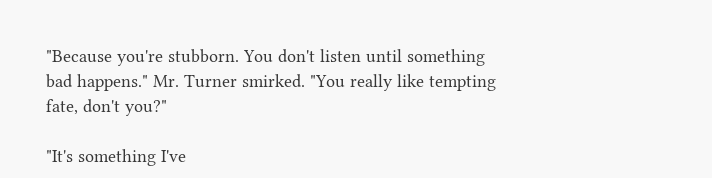"Because you're stubborn. You don't listen until something bad happens." Mr. Turner smirked. "You really like tempting fate, don't you?"

"It's something I've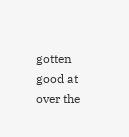gotten good at over the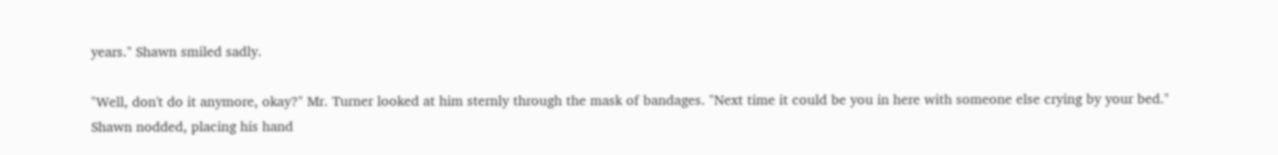years." Shawn smiled sadly.

"Well, don't do it anymore, okay?" Mr. Turner looked at him sternly through the mask of bandages. "Next time it could be you in here with someone else crying by your bed." Shawn nodded, placing his hand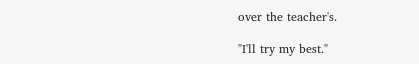over the teacher's.

"I'll try my best."